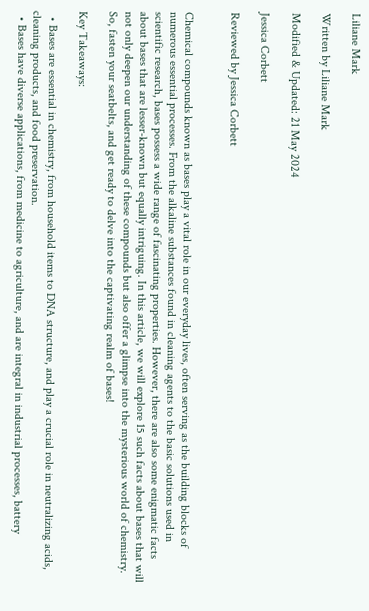Liliane Mark

Written by Liliane Mark

Modified & Updated: 21 May 2024

Jessica Corbett

Reviewed by Jessica Corbett


Chemical compounds known as bases play a vital role in our everyday lives, often serving as the building blocks of numerous essential processes. From the alkaline substances found in cleaning agents to the basic solutions used in scientific research, bases possess a wide range of fascinating properties. However, there are also some enigmatic facts about bases that are lesser-known but equally intriguing. In this article, we will explore 15 such facts about bases that will not only deepen our understanding of these compounds but also offer a glimpse into the mysterious world of chemistry. So, fasten your seatbelts, and get ready to delve into the captivating realm of bases!

Key Takeaways:

  • Bases are essential in chemistry, from household items to DNA structure, and play a crucial role in neutralizing acids, cleaning products, and food preservation.
  • Bases have diverse applications, from medicine to agriculture, and are integral in industrial processes, battery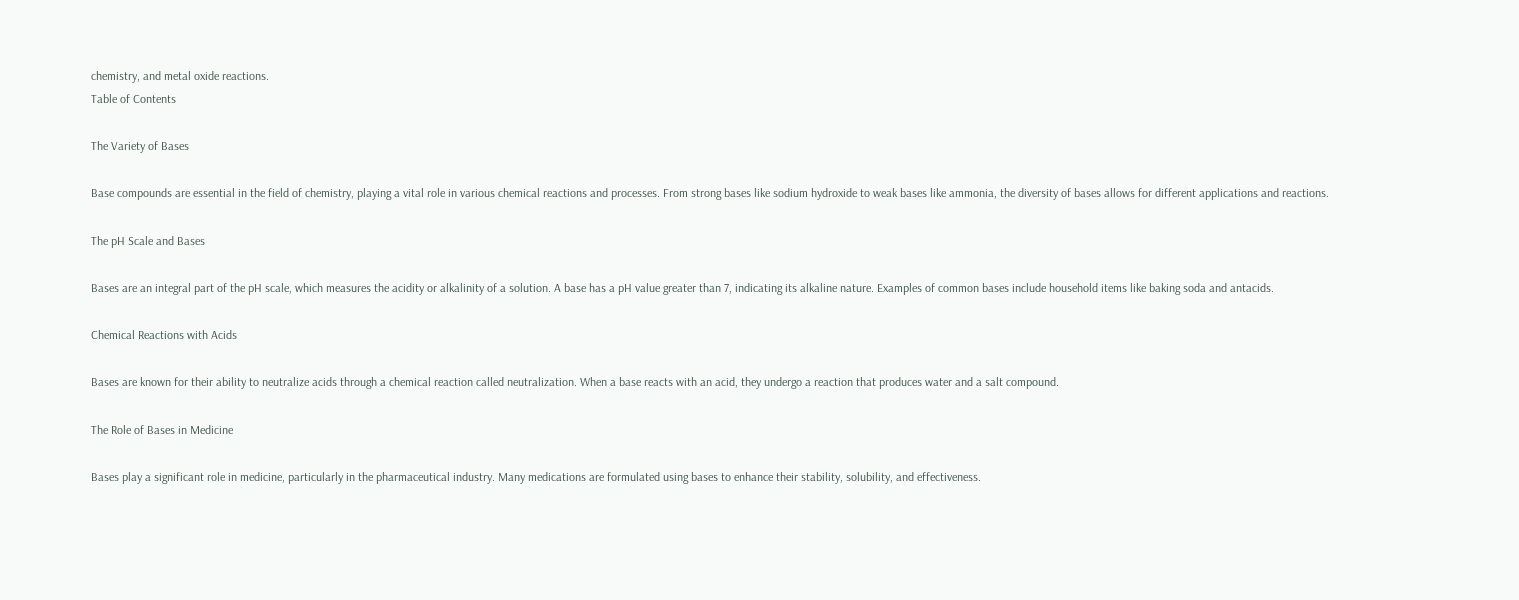chemistry, and metal oxide reactions.
Table of Contents

The Variety of Bases

Base compounds are essential in the field of chemistry, playing a vital role in various chemical reactions and processes. From strong bases like sodium hydroxide to weak bases like ammonia, the diversity of bases allows for different applications and reactions.

The pH Scale and Bases

Bases are an integral part of the pH scale, which measures the acidity or alkalinity of a solution. A base has a pH value greater than 7, indicating its alkaline nature. Examples of common bases include household items like baking soda and antacids.

Chemical Reactions with Acids

Bases are known for their ability to neutralize acids through a chemical reaction called neutralization. When a base reacts with an acid, they undergo a reaction that produces water and a salt compound.

The Role of Bases in Medicine

Bases play a significant role in medicine, particularly in the pharmaceutical industry. Many medications are formulated using bases to enhance their stability, solubility, and effectiveness.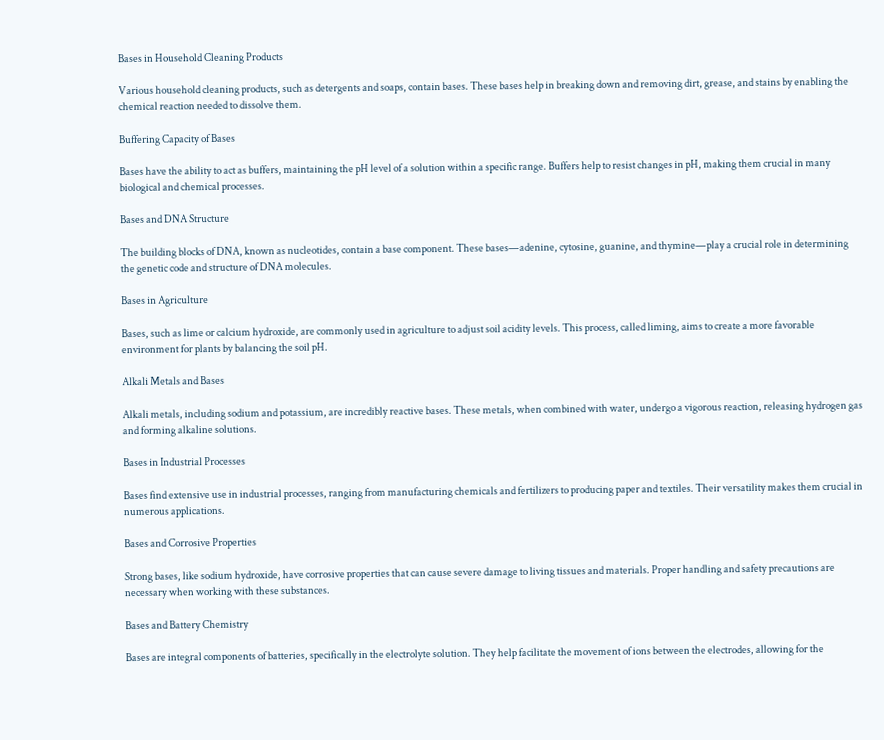Bases in Household Cleaning Products

Various household cleaning products, such as detergents and soaps, contain bases. These bases help in breaking down and removing dirt, grease, and stains by enabling the chemical reaction needed to dissolve them.

Buffering Capacity of Bases

Bases have the ability to act as buffers, maintaining the pH level of a solution within a specific range. Buffers help to resist changes in pH, making them crucial in many biological and chemical processes.

Bases and DNA Structure

The building blocks of DNA, known as nucleotides, contain a base component. These bases—adenine, cytosine, guanine, and thymine—play a crucial role in determining the genetic code and structure of DNA molecules.

Bases in Agriculture

Bases, such as lime or calcium hydroxide, are commonly used in agriculture to adjust soil acidity levels. This process, called liming, aims to create a more favorable environment for plants by balancing the soil pH.

Alkali Metals and Bases

Alkali metals, including sodium and potassium, are incredibly reactive bases. These metals, when combined with water, undergo a vigorous reaction, releasing hydrogen gas and forming alkaline solutions.

Bases in Industrial Processes

Bases find extensive use in industrial processes, ranging from manufacturing chemicals and fertilizers to producing paper and textiles. Their versatility makes them crucial in numerous applications.

Bases and Corrosive Properties

Strong bases, like sodium hydroxide, have corrosive properties that can cause severe damage to living tissues and materials. Proper handling and safety precautions are necessary when working with these substances.

Bases and Battery Chemistry

Bases are integral components of batteries, specifically in the electrolyte solution. They help facilitate the movement of ions between the electrodes, allowing for the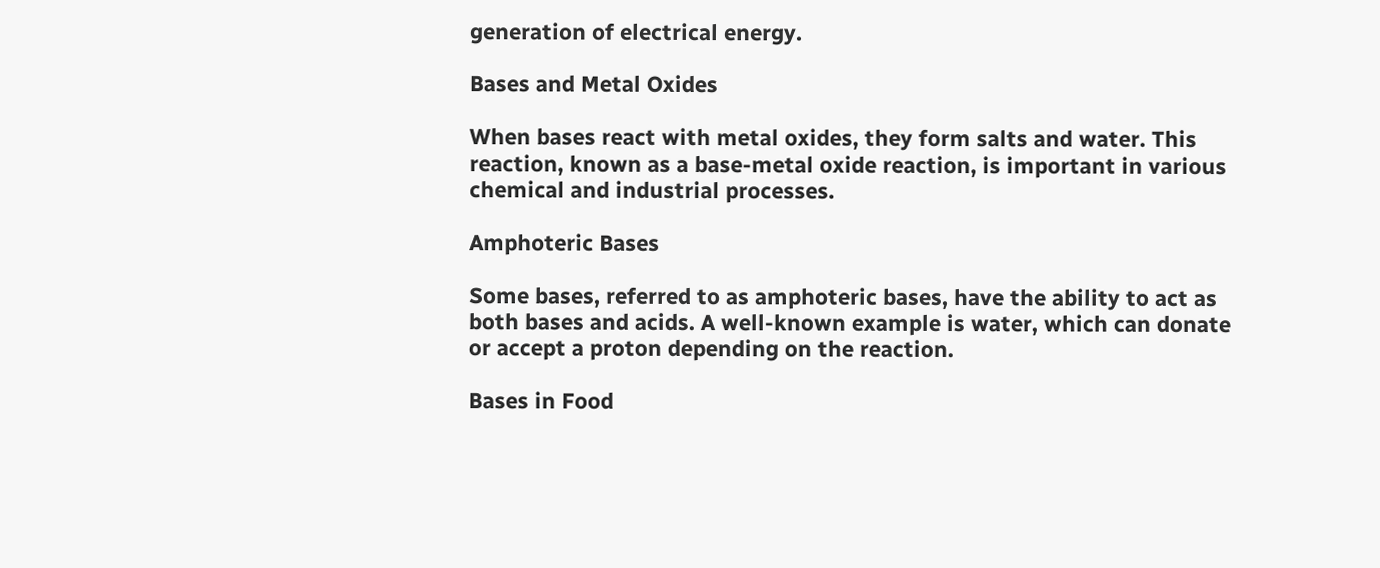generation of electrical energy.

Bases and Metal Oxides

When bases react with metal oxides, they form salts and water. This reaction, known as a base-metal oxide reaction, is important in various chemical and industrial processes.

Amphoteric Bases

Some bases, referred to as amphoteric bases, have the ability to act as both bases and acids. A well-known example is water, which can donate or accept a proton depending on the reaction.

Bases in Food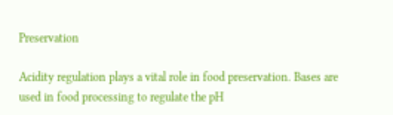Preservation

Acidity regulation plays a vital role in food preservation. Bases are used in food processing to regulate the pH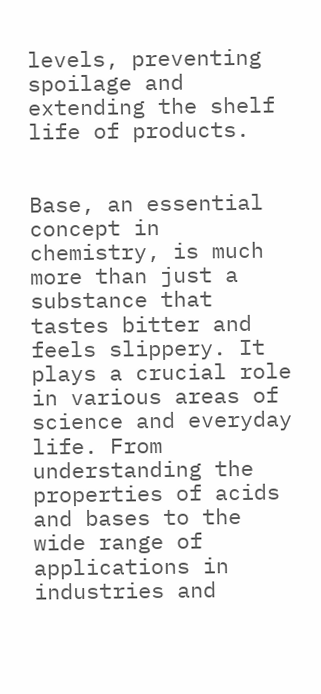levels, preventing spoilage and extending the shelf life of products.


Base, an essential concept in chemistry, is much more than just a substance that tastes bitter and feels slippery. It plays a crucial role in various areas of science and everyday life. From understanding the properties of acids and bases to the wide range of applications in industries and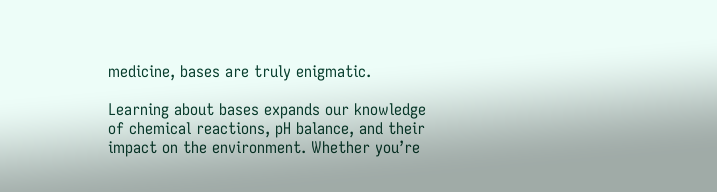medicine, bases are truly enigmatic.

Learning about bases expands our knowledge of chemical reactions, pH balance, and their impact on the environment. Whether you’re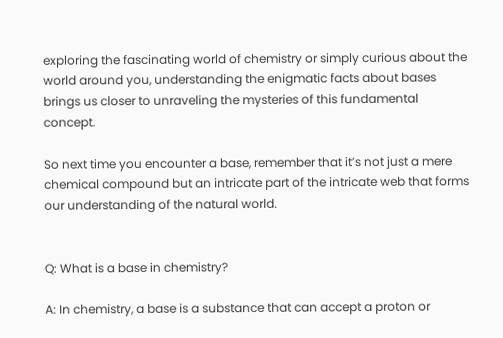exploring the fascinating world of chemistry or simply curious about the world around you, understanding the enigmatic facts about bases brings us closer to unraveling the mysteries of this fundamental concept.

So next time you encounter a base, remember that it’s not just a mere chemical compound but an intricate part of the intricate web that forms our understanding of the natural world.


Q: What is a base in chemistry?

A: In chemistry, a base is a substance that can accept a proton or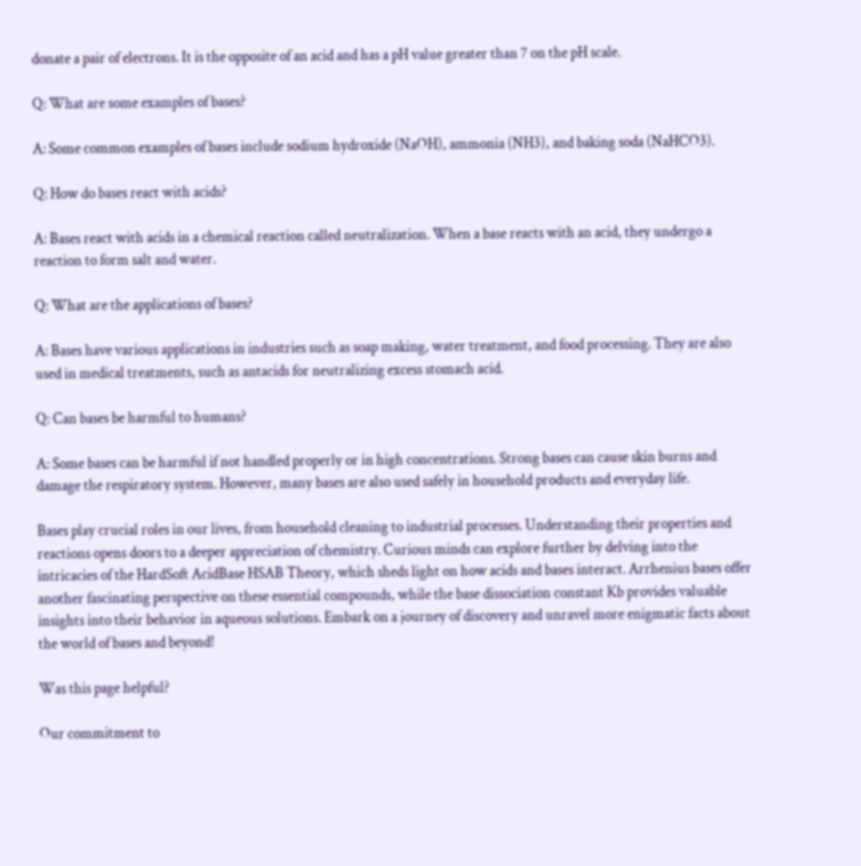donate a pair of electrons. It is the opposite of an acid and has a pH value greater than 7 on the pH scale.

Q: What are some examples of bases?

A: Some common examples of bases include sodium hydroxide (NaOH), ammonia (NH3), and baking soda (NaHCO3).

Q: How do bases react with acids?

A: Bases react with acids in a chemical reaction called neutralization. When a base reacts with an acid, they undergo a reaction to form salt and water.

Q: What are the applications of bases?

A: Bases have various applications in industries such as soap making, water treatment, and food processing. They are also used in medical treatments, such as antacids for neutralizing excess stomach acid.

Q: Can bases be harmful to humans?

A: Some bases can be harmful if not handled properly or in high concentrations. Strong bases can cause skin burns and damage the respiratory system. However, many bases are also used safely in household products and everyday life.

Bases play crucial roles in our lives, from household cleaning to industrial processes. Understanding their properties and reactions opens doors to a deeper appreciation of chemistry. Curious minds can explore further by delving into the intricacies of the HardSoft AcidBase HSAB Theory, which sheds light on how acids and bases interact. Arrhenius bases offer another fascinating perspective on these essential compounds, while the base dissociation constant Kb provides valuable insights into their behavior in aqueous solutions. Embark on a journey of discovery and unravel more enigmatic facts about the world of bases and beyond!

Was this page helpful?

Our commitment to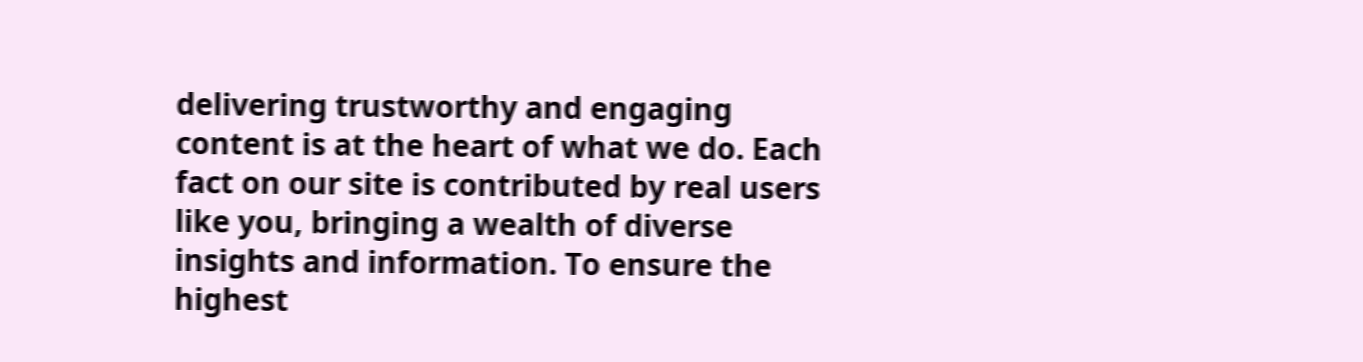delivering trustworthy and engaging content is at the heart of what we do. Each fact on our site is contributed by real users like you, bringing a wealth of diverse insights and information. To ensure the highest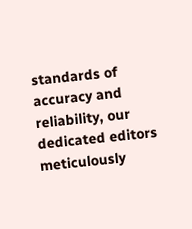standards of accuracy and reliability, our dedicated editors meticulously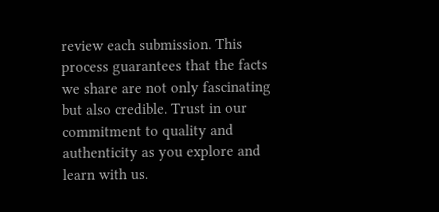review each submission. This process guarantees that the facts we share are not only fascinating but also credible. Trust in our commitment to quality and authenticity as you explore and learn with us.